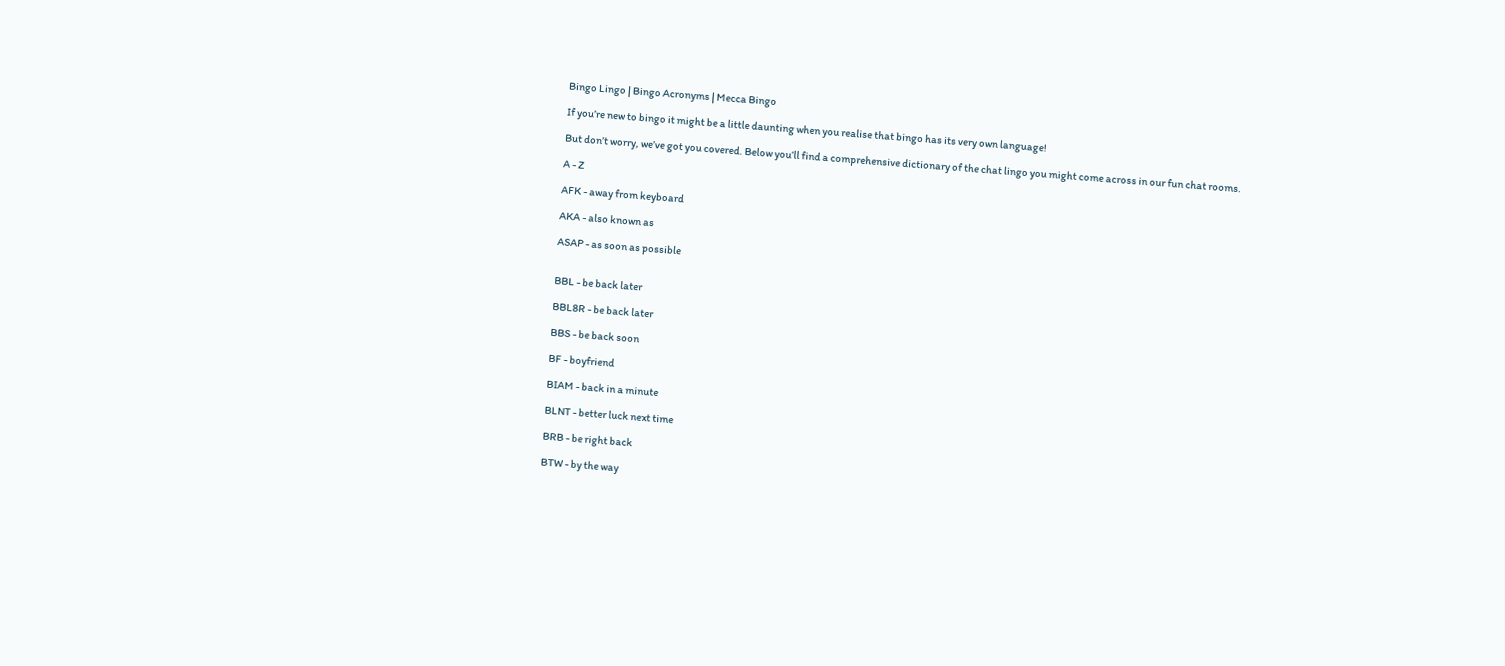Bingo Lingo | Bingo Acronyms | Mecca Bingo

If you’re new to bingo it might be a little daunting when you realise that bingo has its very own language!

But don’t worry, we’ve got you covered. Below you’ll find a comprehensive dictionary of the chat lingo you might come across in our fun chat rooms.

A - Z

AFK - away from keyboard

AKA - also known as

ASAP - as soon as possible


BBL - be back later

BBL8R - be back later

BBS - be back soon

BF - boyfriend

BIAM - back in a minute

BLNT - better luck next time

BRB - be right back

BTW - by the way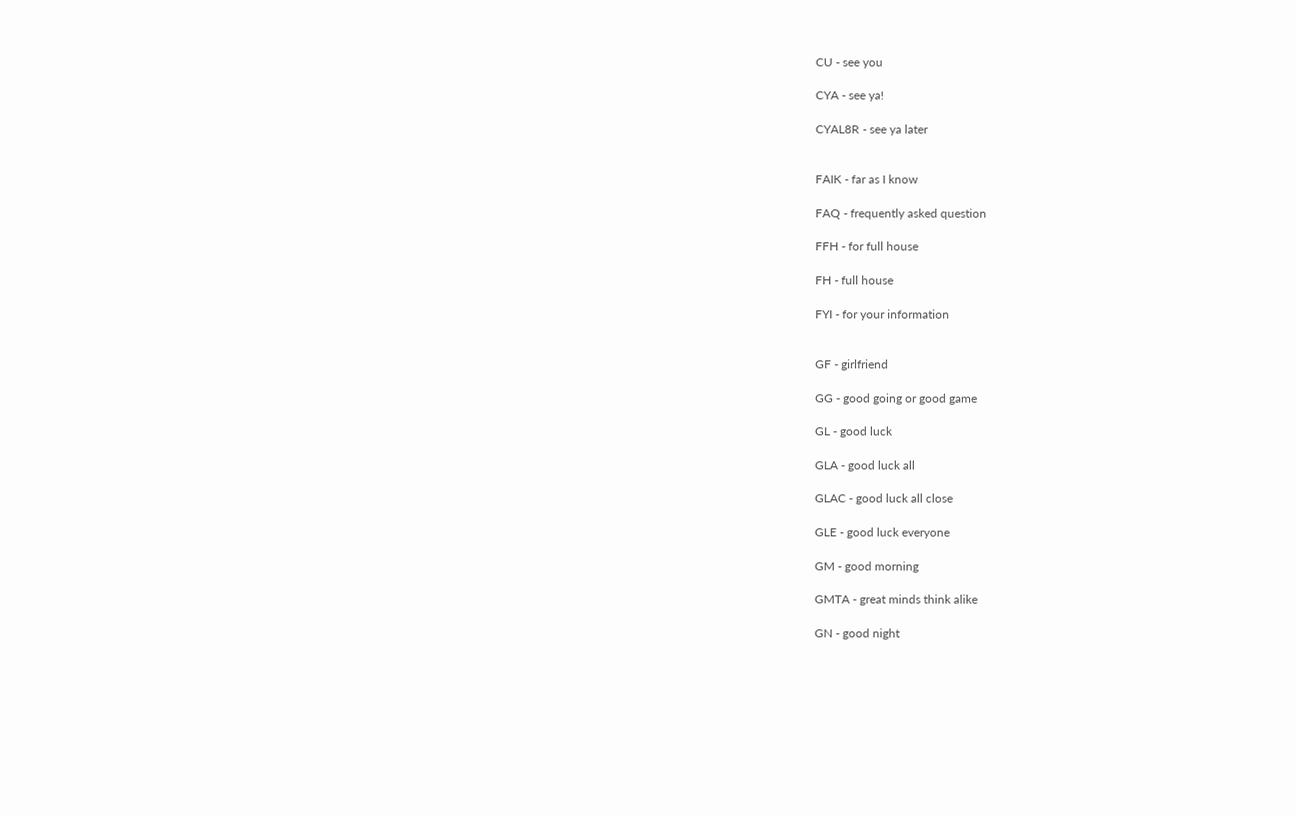CU - see you

CYA - see ya!

CYAL8R - see ya later


FAIK - far as I know

FAQ - frequently asked question

FFH - for full house

FH - full house

FYI - for your information


GF - girlfriend

GG - good going or good game

GL - good luck

GLA - good luck all

GLAC - good luck all close

GLE - good luck everyone

GM - good morning

GMTA - great minds think alike

GN - good night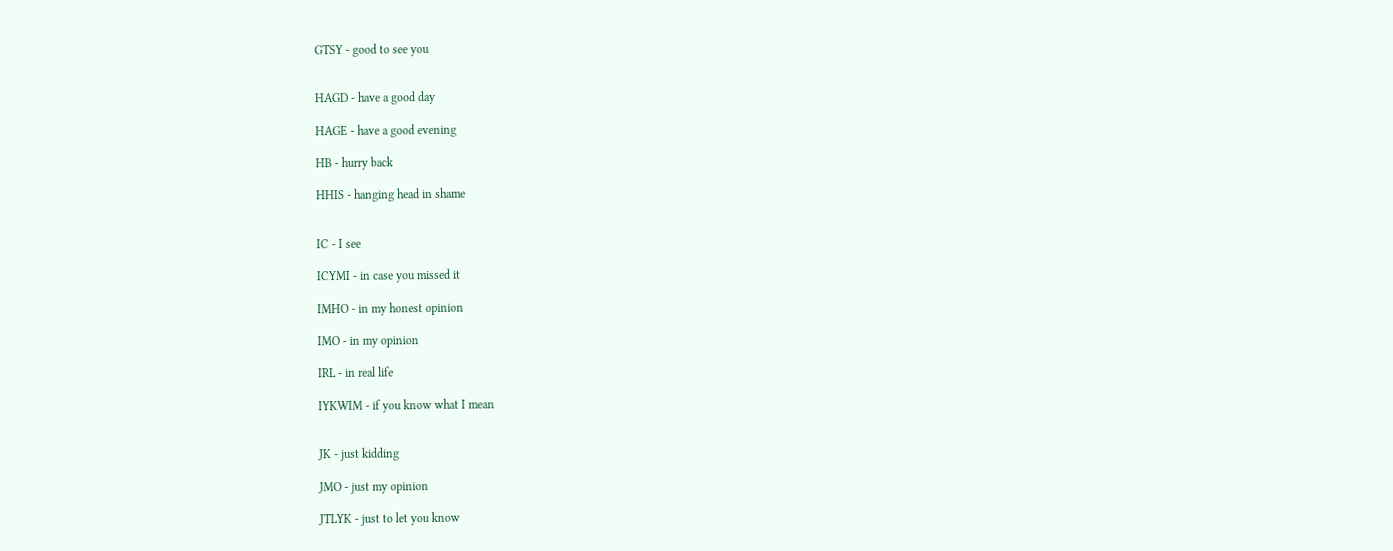GTSY - good to see you


HAGD - have a good day

HAGE - have a good evening

HB - hurry back

HHIS - hanging head in shame


IC - I see

ICYMI - in case you missed it

IMHO - in my honest opinion

IMO - in my opinion

IRL - in real life

IYKWIM - if you know what I mean


JK - just kidding

JMO - just my opinion

JTLYK - just to let you know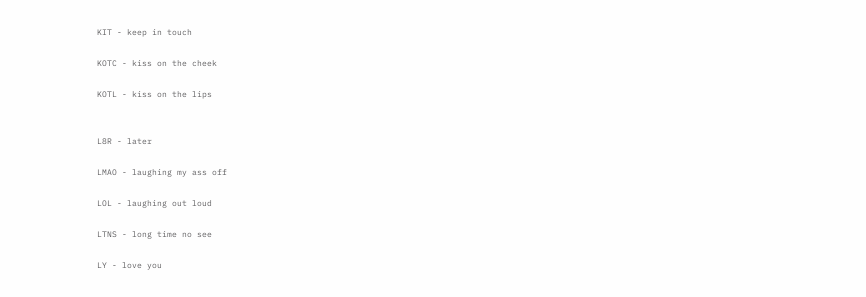KIT - keep in touch

KOTC - kiss on the cheek

KOTL - kiss on the lips


L8R - later

LMAO - laughing my ass off

LOL - laughing out loud

LTNS - long time no see

LY - love you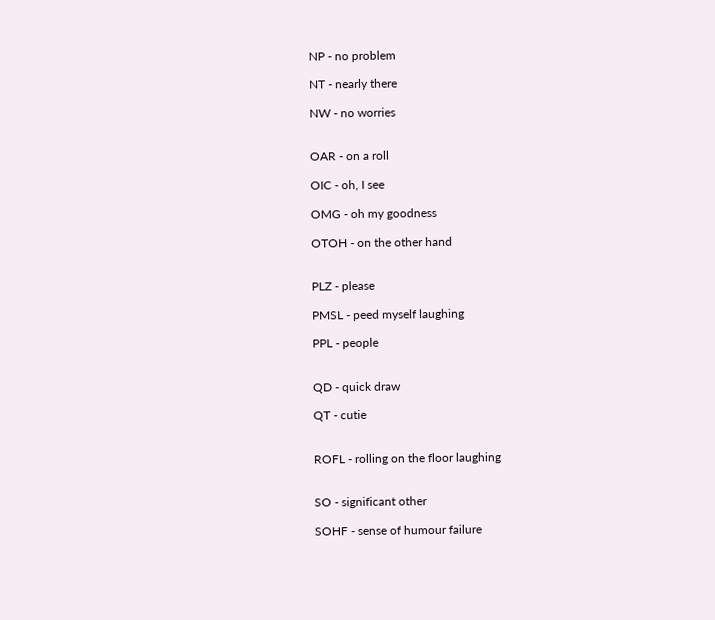NP - no problem

NT - nearly there

NW - no worries


OAR - on a roll

OIC - oh, I see

OMG - oh my goodness

OTOH - on the other hand


PLZ - please

PMSL - peed myself laughing

PPL - people


QD - quick draw

QT - cutie


ROFL - rolling on the floor laughing


SO - significant other

SOHF - sense of humour failure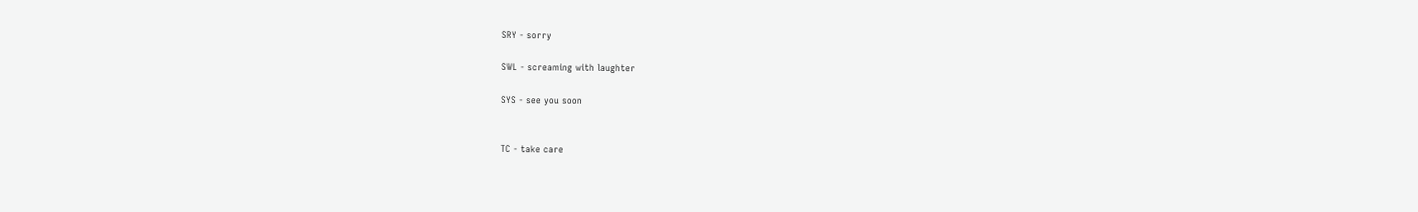SRY - sorry

SWL - screaming with laughter

SYS - see you soon


TC - take care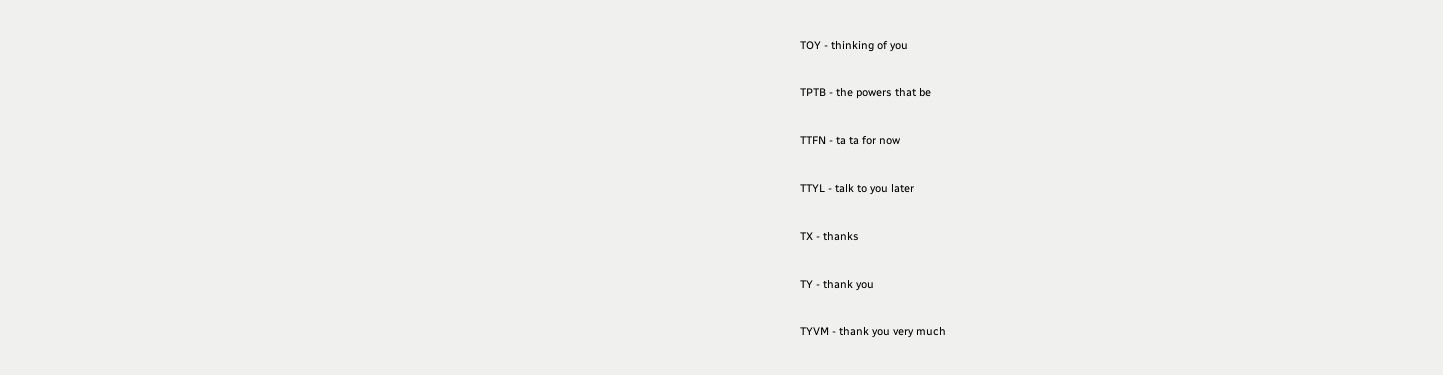TOY - thinking of you

TPTB - the powers that be

TTFN - ta ta for now

TTYL - talk to you later

TX - thanks

TY - thank you

TYVM - thank you very much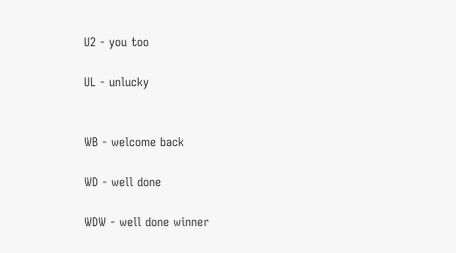U2 - you too

UL - unlucky


WB - welcome back

WD - well done

WDW - well done winner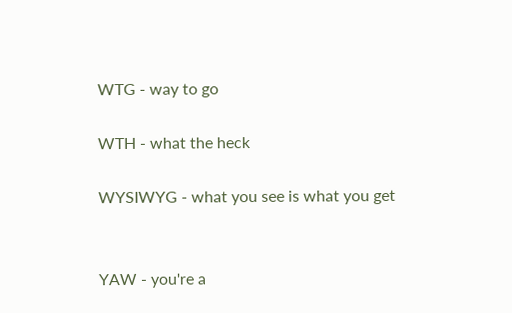WTG - way to go

WTH - what the heck

WYSIWYG - what you see is what you get


YAW - you're a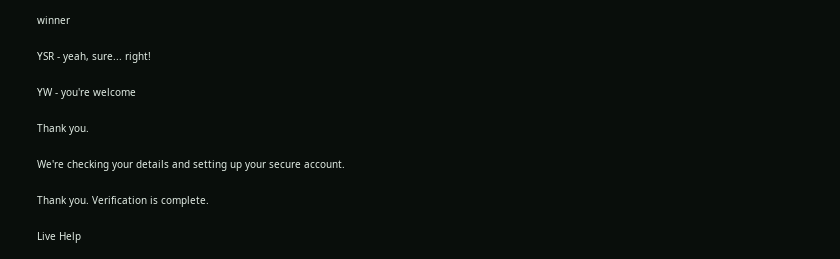winner

YSR - yeah, sure... right!

YW - you're welcome

Thank you.

We're checking your details and setting up your secure account.

Thank you. Verification is complete.

Live Help